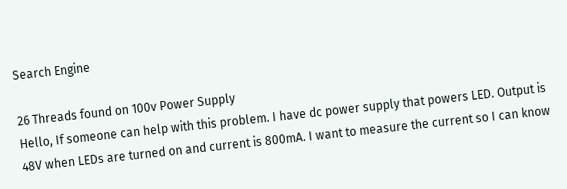Search Engine

26 Threads found on 100v Power Supply
Hello, If someone can help with this problem. I have dc power supply that powers LED. Output is 48V when LEDs are turned on and current is 800mA. I want to measure the current so I can know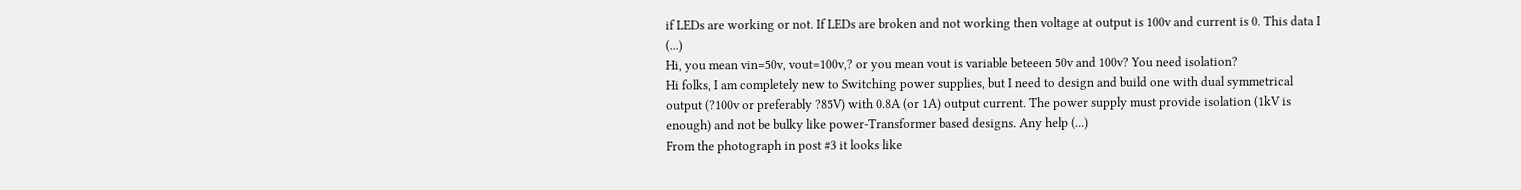if LEDs are working or not. If LEDs are broken and not working then voltage at output is 100v and current is 0. This data I (...)
Hi, you mean vin=50v, vout=100v,? or you mean vout is variable beteeen 50v and 100v? You need isolation?
Hi folks, I am completely new to Switching power supplies, but I need to design and build one with dual symmetrical output (?100v or preferably ?85V) with 0.8A (or 1A) output current. The power supply must provide isolation (1kV is enough) and not be bulky like power-Transformer based designs. Any help (...)
From the photograph in post #3 it looks like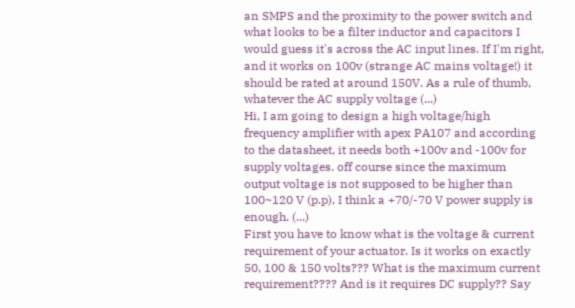an SMPS and the proximity to the power switch and what looks to be a filter inductor and capacitors I would guess it's across the AC input lines. If I'm right, and it works on 100v (strange AC mains voltage!) it should be rated at around 150V. As a rule of thumb, whatever the AC supply voltage (...)
Hi, I am going to design a high voltage/high frequency amplifier with apex PA107 and according to the datasheet, it needs both +100v and -100v for supply voltages. off course since the maximum output voltage is not supposed to be higher than 100~120 V (p.p), I think a +70/-70 V power supply is enough. (...)
First you have to know what is the voltage & current requirement of your actuator. Is it works on exactly 50, 100 & 150 volts??? What is the maximum current requirement???? And is it requires DC supply?? Say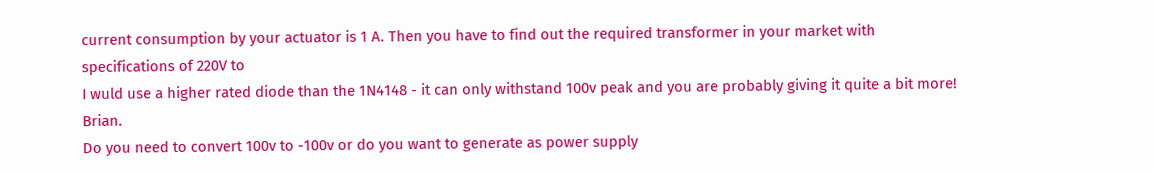current consumption by your actuator is 1 A. Then you have to find out the required transformer in your market with specifications of 220V to
I wuld use a higher rated diode than the 1N4148 - it can only withstand 100v peak and you are probably giving it quite a bit more! Brian.
Do you need to convert 100v to -100v or do you want to generate as power supply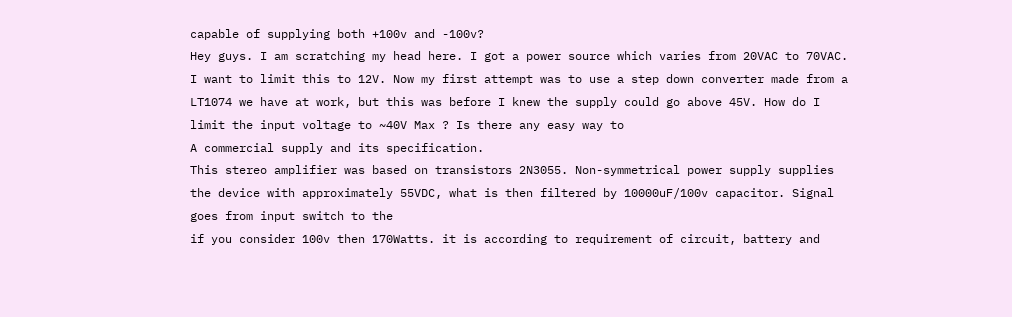capable of supplying both +100v and -100v?
Hey guys. I am scratching my head here. I got a power source which varies from 20VAC to 70VAC. I want to limit this to 12V. Now my first attempt was to use a step down converter made from a LT1074 we have at work, but this was before I knew the supply could go above 45V. How do I limit the input voltage to ~40V Max ? Is there any easy way to
A commercial supply and its specification.
This stereo amplifier was based on transistors 2N3055. Non-symmetrical power supply supplies the device with approximately 55VDC, what is then filtered by 10000uF/100v capacitor. Signal goes from input switch to the
if you consider 100v then 170Watts. it is according to requirement of circuit, battery and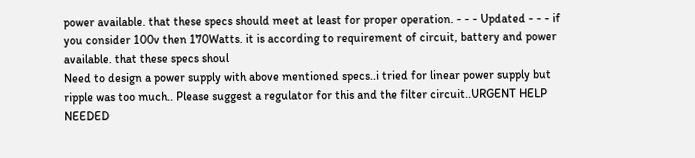power available. that these specs should meet at least for proper operation. - - - Updated - - - if you consider 100v then 170Watts. it is according to requirement of circuit, battery and power available. that these specs shoul
Need to design a power supply with above mentioned specs..i tried for linear power supply but ripple was too much.. Please suggest a regulator for this and the filter circuit..URGENT HELP NEEDED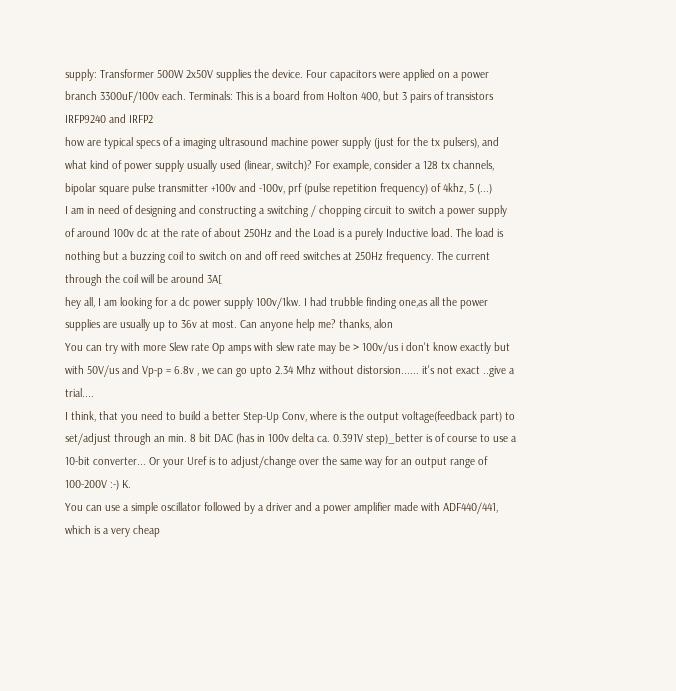supply: Transformer 500W 2x50V supplies the device. Four capacitors were applied on a power branch 3300uF/100v each. Terminals: This is a board from Holton 400, but 3 pairs of transistors IRFP9240 and IRFP2
how are typical specs of a imaging ultrasound machine power supply (just for the tx pulsers), and what kind of power supply usually used (linear, switch)? For example, consider a 128 tx channels, bipolar square pulse transmitter +100v and -100v, prf (pulse repetition frequency) of 4khz, 5 (...)
I am in need of designing and constructing a switching / chopping circuit to switch a power supply of around 100v dc at the rate of about 250Hz and the Load is a purely Inductive load. The load is nothing but a buzzing coil to switch on and off reed switches at 250Hz frequency. The current through the coil will be around 3A[
hey all, I am looking for a dc power supply 100v/1kw. I had trubble finding one,as all the power supplies are usually up to 36v at most. Can anyone help me? thanks, alon
You can try with more Slew rate Op amps with slew rate may be > 100v/us i don't know exactly but with 50V/us and Vp-p = 6.8v , we can go upto 2.34 Mhz without distorsion...... it's not exact ..give a trial....
I think, that you need to build a better Step-Up Conv, where is the output voltage(feedback part) to set/adjust through an min. 8 bit DAC (has in 100v delta ca. 0.391V step)_better is of course to use a 10-bit converter... Or your Uref is to adjust/change over the same way for an output range of 100-200V :-) K.
You can use a simple oscillator followed by a driver and a power amplifier made with ADF440/441, which is a very cheap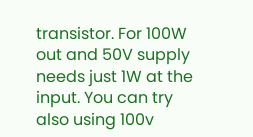transistor. For 100W out and 50V supply needs just 1W at the input. You can try also using 100v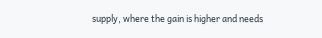supply, where the gain is higher and needs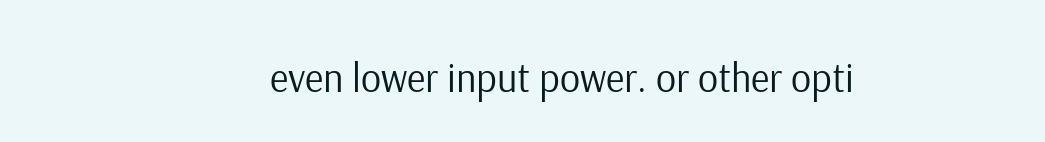even lower input power. or other opti